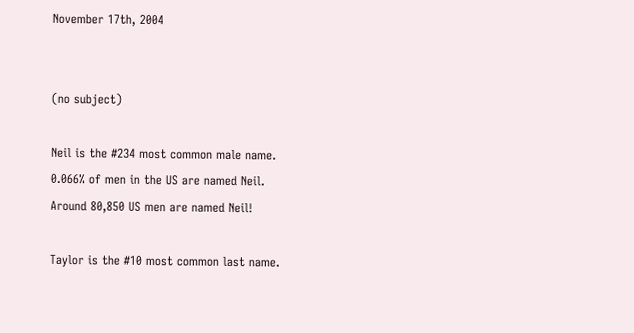November 17th, 2004


(no subject)

Neil is the #234 most common male name.
0.066% of men in the US are named Neil.
Around 80,850 US men are named Neil!

Taylor is the #10 most common last name.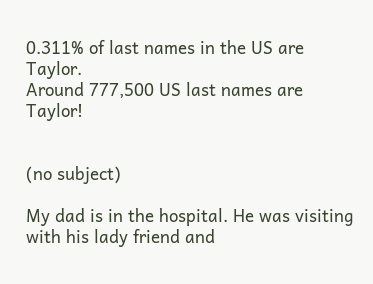0.311% of last names in the US are Taylor.
Around 777,500 US last names are Taylor!


(no subject)

My dad is in the hospital. He was visiting with his lady friend and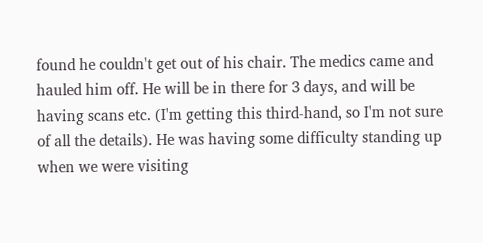found he couldn't get out of his chair. The medics came and hauled him off. He will be in there for 3 days, and will be having scans etc. (I'm getting this third-hand, so I'm not sure of all the details). He was having some difficulty standing up when we were visiting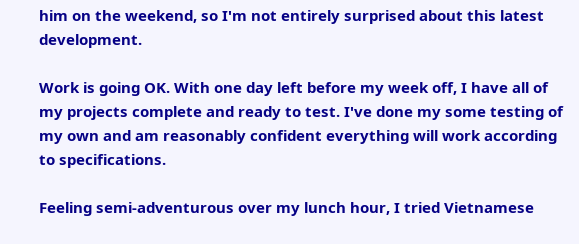him on the weekend, so I'm not entirely surprised about this latest development.

Work is going OK. With one day left before my week off, I have all of my projects complete and ready to test. I've done my some testing of my own and am reasonably confident everything will work according to specifications.

Feeling semi-adventurous over my lunch hour, I tried Vietnamese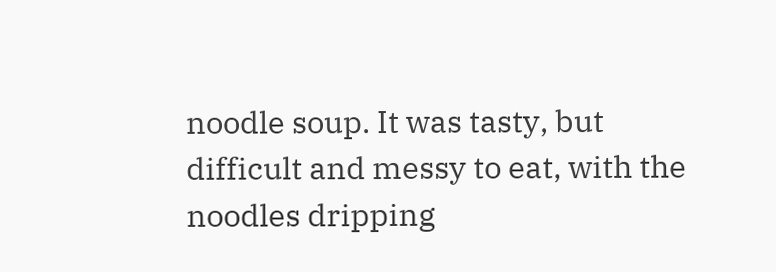noodle soup. It was tasty, but difficult and messy to eat, with the noodles dripping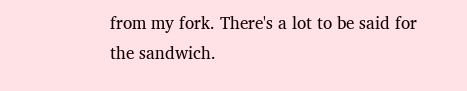from my fork. There's a lot to be said for the sandwich.